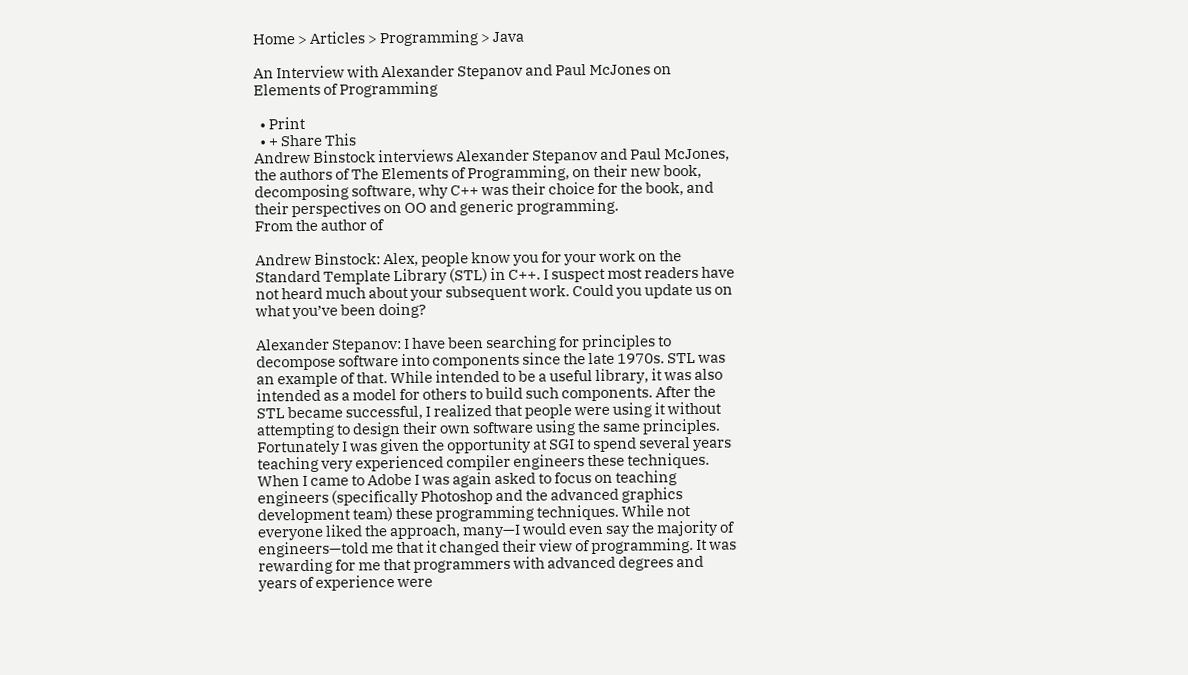Home > Articles > Programming > Java

An Interview with Alexander Stepanov and Paul McJones on Elements of Programming

  • Print
  • + Share This
Andrew Binstock interviews Alexander Stepanov and Paul McJones, the authors of The Elements of Programming, on their new book, decomposing software, why C++ was their choice for the book, and their perspectives on OO and generic programming.
From the author of

Andrew Binstock: Alex, people know you for your work on the Standard Template Library (STL) in C++. I suspect most readers have not heard much about your subsequent work. Could you update us on what you’ve been doing?

Alexander Stepanov: I have been searching for principles to decompose software into components since the late 1970s. STL was an example of that. While intended to be a useful library, it was also intended as a model for others to build such components. After the STL became successful, I realized that people were using it without attempting to design their own software using the same principles. Fortunately I was given the opportunity at SGI to spend several years teaching very experienced compiler engineers these techniques. When I came to Adobe I was again asked to focus on teaching engineers (specifically Photoshop and the advanced graphics development team) these programming techniques. While not everyone liked the approach, many—I would even say the majority of engineers—told me that it changed their view of programming. It was rewarding for me that programmers with advanced degrees and years of experience were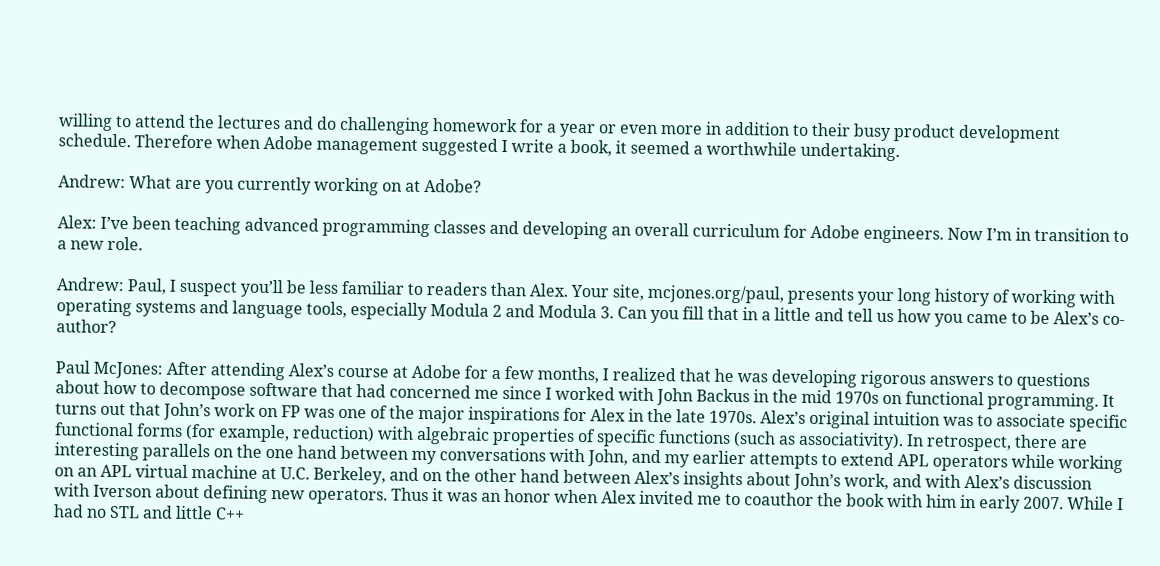willing to attend the lectures and do challenging homework for a year or even more in addition to their busy product development schedule. Therefore when Adobe management suggested I write a book, it seemed a worthwhile undertaking.

Andrew: What are you currently working on at Adobe?

Alex: I’ve been teaching advanced programming classes and developing an overall curriculum for Adobe engineers. Now I’m in transition to a new role.

Andrew: Paul, I suspect you’ll be less familiar to readers than Alex. Your site, mcjones.org/paul, presents your long history of working with operating systems and language tools, especially Modula 2 and Modula 3. Can you fill that in a little and tell us how you came to be Alex’s co-author?

Paul McJones: After attending Alex’s course at Adobe for a few months, I realized that he was developing rigorous answers to questions about how to decompose software that had concerned me since I worked with John Backus in the mid 1970s on functional programming. It turns out that John’s work on FP was one of the major inspirations for Alex in the late 1970s. Alex’s original intuition was to associate specific functional forms (for example, reduction) with algebraic properties of specific functions (such as associativity). In retrospect, there are interesting parallels on the one hand between my conversations with John, and my earlier attempts to extend APL operators while working on an APL virtual machine at U.C. Berkeley, and on the other hand between Alex’s insights about John’s work, and with Alex’s discussion with Iverson about defining new operators. Thus it was an honor when Alex invited me to coauthor the book with him in early 2007. While I had no STL and little C++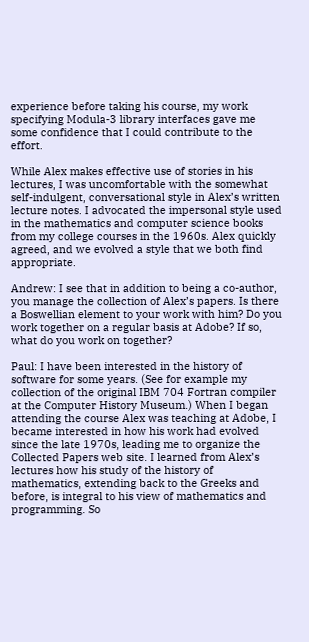experience before taking his course, my work specifying Modula-3 library interfaces gave me some confidence that I could contribute to the effort.

While Alex makes effective use of stories in his lectures, I was uncomfortable with the somewhat self-indulgent, conversational style in Alex’s written lecture notes. I advocated the impersonal style used in the mathematics and computer science books from my college courses in the 1960s. Alex quickly agreed, and we evolved a style that we both find appropriate.

Andrew: I see that in addition to being a co-author, you manage the collection of Alex’s papers. Is there a Boswellian element to your work with him? Do you work together on a regular basis at Adobe? If so, what do you work on together?

Paul: I have been interested in the history of software for some years. (See for example my collection of the original IBM 704 Fortran compiler at the Computer History Museum.) When I began attending the course Alex was teaching at Adobe, I became interested in how his work had evolved since the late 1970s, leading me to organize the Collected Papers web site. I learned from Alex’s lectures how his study of the history of mathematics, extending back to the Greeks and before, is integral to his view of mathematics and programming. So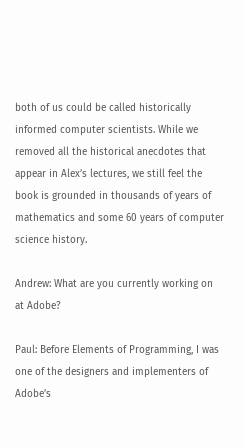both of us could be called historically informed computer scientists. While we removed all the historical anecdotes that appear in Alex’s lectures, we still feel the book is grounded in thousands of years of mathematics and some 60 years of computer science history.

Andrew: What are you currently working on at Adobe?

Paul: Before Elements of Programming, I was one of the designers and implementers of Adobe’s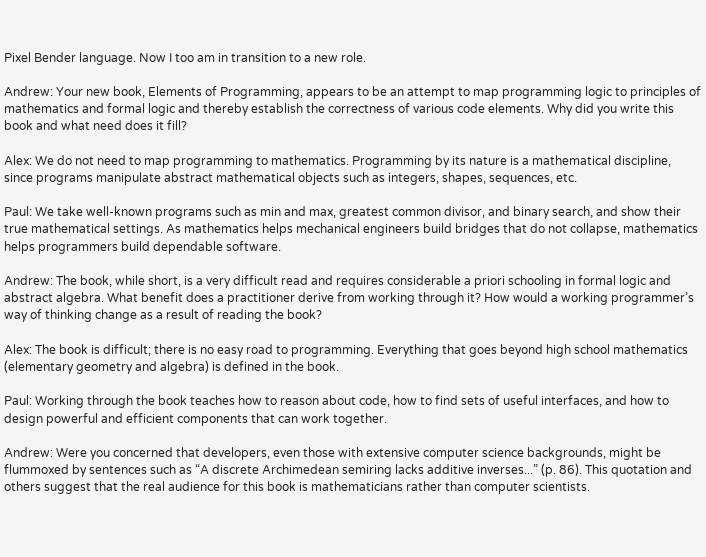Pixel Bender language. Now I too am in transition to a new role.

Andrew: Your new book, Elements of Programming, appears to be an attempt to map programming logic to principles of mathematics and formal logic and thereby establish the correctness of various code elements. Why did you write this book and what need does it fill?

Alex: We do not need to map programming to mathematics. Programming by its nature is a mathematical discipline, since programs manipulate abstract mathematical objects such as integers, shapes, sequences, etc.

Paul: We take well-known programs such as min and max, greatest common divisor, and binary search, and show their true mathematical settings. As mathematics helps mechanical engineers build bridges that do not collapse, mathematics helps programmers build dependable software.

Andrew: The book, while short, is a very difficult read and requires considerable a priori schooling in formal logic and abstract algebra. What benefit does a practitioner derive from working through it? How would a working programmer’s way of thinking change as a result of reading the book?

Alex: The book is difficult; there is no easy road to programming. Everything that goes beyond high school mathematics (elementary geometry and algebra) is defined in the book.

Paul: Working through the book teaches how to reason about code, how to find sets of useful interfaces, and how to design powerful and efficient components that can work together.

Andrew: Were you concerned that developers, even those with extensive computer science backgrounds, might be flummoxed by sentences such as “A discrete Archimedean semiring lacks additive inverses...” (p. 86). This quotation and others suggest that the real audience for this book is mathematicians rather than computer scientists.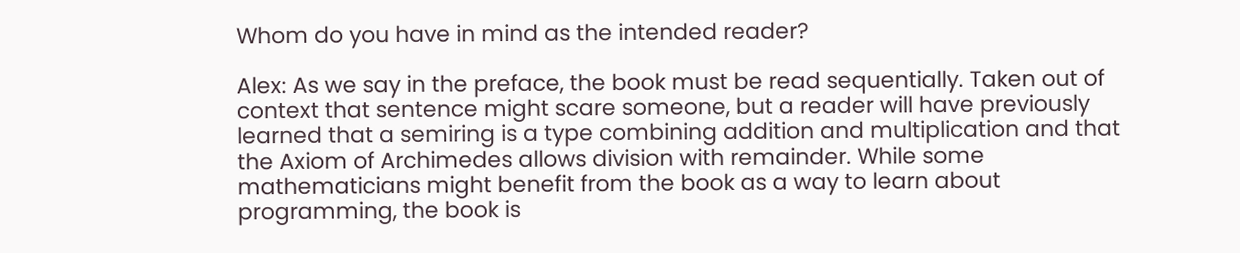Whom do you have in mind as the intended reader?

Alex: As we say in the preface, the book must be read sequentially. Taken out of context that sentence might scare someone, but a reader will have previously learned that a semiring is a type combining addition and multiplication and that the Axiom of Archimedes allows division with remainder. While some mathematicians might benefit from the book as a way to learn about programming, the book is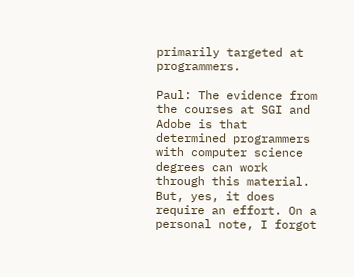primarily targeted at programmers.

Paul: The evidence from the courses at SGI and Adobe is that determined programmers with computer science degrees can work through this material. But, yes, it does require an effort. On a personal note, I forgot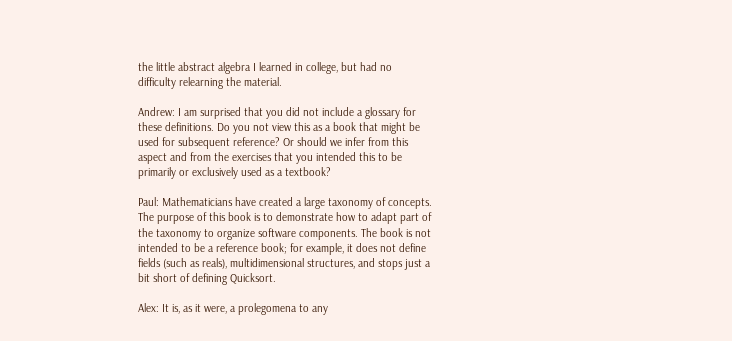the little abstract algebra I learned in college, but had no difficulty relearning the material.

Andrew: I am surprised that you did not include a glossary for these definitions. Do you not view this as a book that might be used for subsequent reference? Or should we infer from this aspect and from the exercises that you intended this to be primarily or exclusively used as a textbook?

Paul: Mathematicians have created a large taxonomy of concepts. The purpose of this book is to demonstrate how to adapt part of the taxonomy to organize software components. The book is not intended to be a reference book; for example, it does not define fields (such as reals), multidimensional structures, and stops just a bit short of defining Quicksort.

Alex: It is, as it were, a prolegomena to any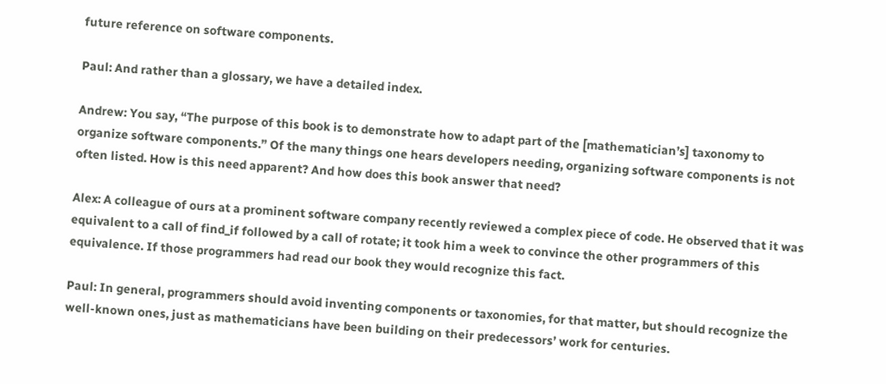future reference on software components.

Paul: And rather than a glossary, we have a detailed index.

Andrew: You say, “The purpose of this book is to demonstrate how to adapt part of the [mathematician’s] taxonomy to organize software components.” Of the many things one hears developers needing, organizing software components is not often listed. How is this need apparent? And how does this book answer that need?

Alex: A colleague of ours at a prominent software company recently reviewed a complex piece of code. He observed that it was equivalent to a call of find_if followed by a call of rotate; it took him a week to convince the other programmers of this equivalence. If those programmers had read our book they would recognize this fact.

Paul: In general, programmers should avoid inventing components or taxonomies, for that matter, but should recognize the well-known ones, just as mathematicians have been building on their predecessors’ work for centuries.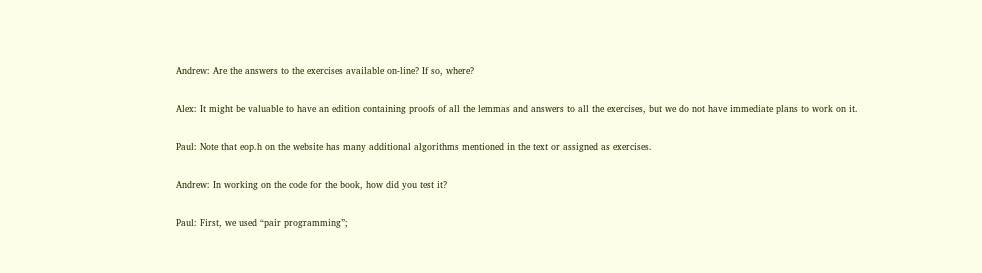Andrew: Are the answers to the exercises available on-line? If so, where?

Alex: It might be valuable to have an edition containing proofs of all the lemmas and answers to all the exercises, but we do not have immediate plans to work on it.

Paul: Note that eop.h on the website has many additional algorithms mentioned in the text or assigned as exercises.

Andrew: In working on the code for the book, how did you test it?

Paul: First, we used “pair programming”;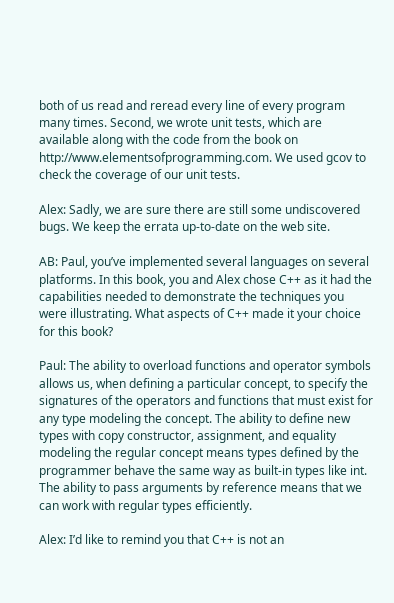both of us read and reread every line of every program many times. Second, we wrote unit tests, which are available along with the code from the book on http://www.elementsofprogramming.com. We used gcov to check the coverage of our unit tests.

Alex: Sadly, we are sure there are still some undiscovered bugs. We keep the errata up-to-date on the web site.

AB: Paul, you’ve implemented several languages on several platforms. In this book, you and Alex chose C++ as it had the capabilities needed to demonstrate the techniques you were illustrating. What aspects of C++ made it your choice for this book?

Paul: The ability to overload functions and operator symbols allows us, when defining a particular concept, to specify the signatures of the operators and functions that must exist for any type modeling the concept. The ability to define new types with copy constructor, assignment, and equality modeling the regular concept means types defined by the programmer behave the same way as built-in types like int. The ability to pass arguments by reference means that we can work with regular types efficiently.

Alex: I’d like to remind you that C++ is not an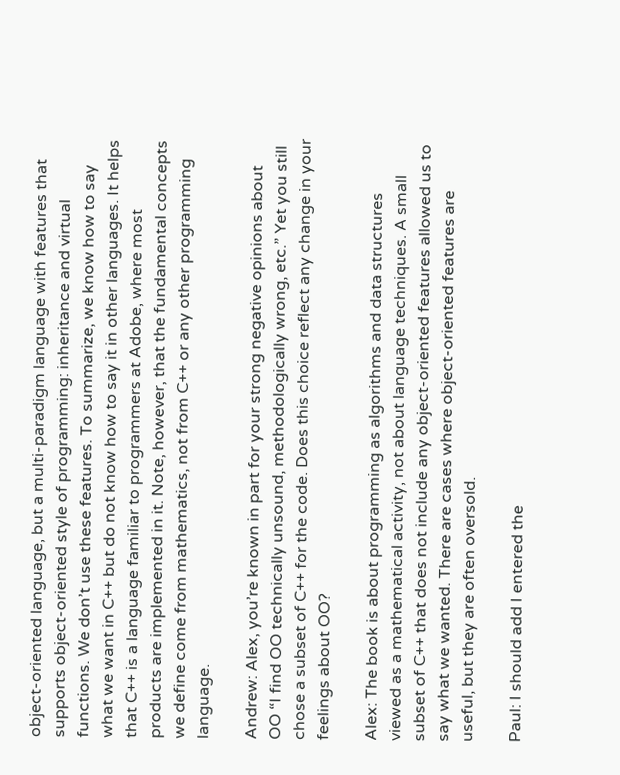object-oriented language, but a multi-paradigm language with features that supports object-oriented style of programming: inheritance and virtual functions. We don’t use these features. To summarize, we know how to say what we want in C++ but do not know how to say it in other languages. It helps that C++ is a language familiar to programmers at Adobe, where most products are implemented in it. Note, however, that the fundamental concepts we define come from mathematics, not from C++ or any other programming language.

Andrew: Alex, you’re known in part for your strong negative opinions about OO “I find OO technically unsound, methodologically wrong, etc.” Yet you still chose a subset of C++ for the code. Does this choice reflect any change in your feelings about OO?

Alex: The book is about programming as algorithms and data structures viewed as a mathematical activity, not about language techniques. A small subset of C++ that does not include any object-oriented features allowed us to say what we wanted. There are cases where object-oriented features are useful, but they are often oversold.

Paul: I should add I entered the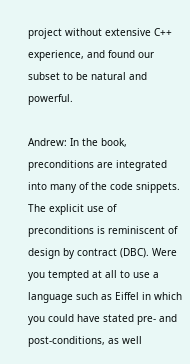project without extensive C++ experience, and found our subset to be natural and powerful.

Andrew: In the book, preconditions are integrated into many of the code snippets. The explicit use of preconditions is reminiscent of design by contract (DBC). Were you tempted at all to use a language such as Eiffel in which you could have stated pre- and post-conditions, as well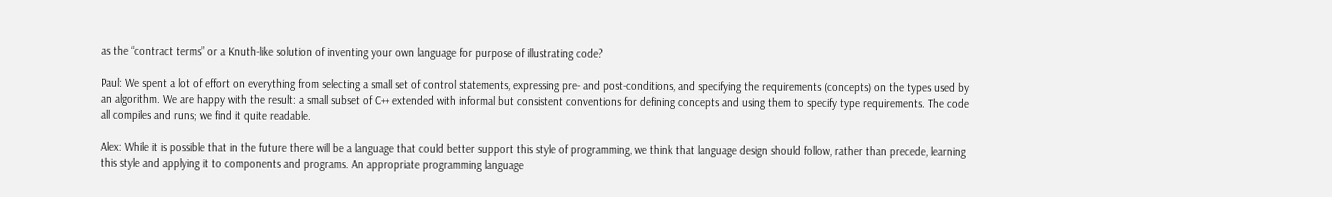as the “contract terms” or a Knuth-like solution of inventing your own language for purpose of illustrating code?

Paul: We spent a lot of effort on everything from selecting a small set of control statements, expressing pre- and post-conditions, and specifying the requirements (concepts) on the types used by an algorithm. We are happy with the result: a small subset of C++ extended with informal but consistent conventions for defining concepts and using them to specify type requirements. The code all compiles and runs; we find it quite readable.

Alex: While it is possible that in the future there will be a language that could better support this style of programming, we think that language design should follow, rather than precede, learning this style and applying it to components and programs. An appropriate programming language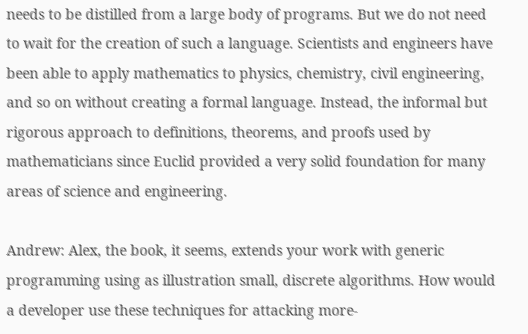needs to be distilled from a large body of programs. But we do not need to wait for the creation of such a language. Scientists and engineers have been able to apply mathematics to physics, chemistry, civil engineering, and so on without creating a formal language. Instead, the informal but rigorous approach to definitions, theorems, and proofs used by mathematicians since Euclid provided a very solid foundation for many areas of science and engineering.

Andrew: Alex, the book, it seems, extends your work with generic programming using as illustration small, discrete algorithms. How would a developer use these techniques for attacking more-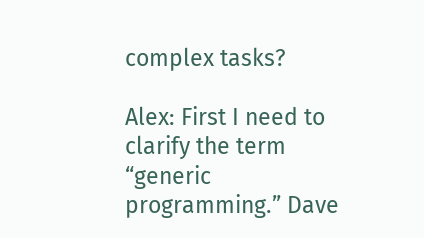complex tasks?

Alex: First I need to clarify the term “generic programming.” Dave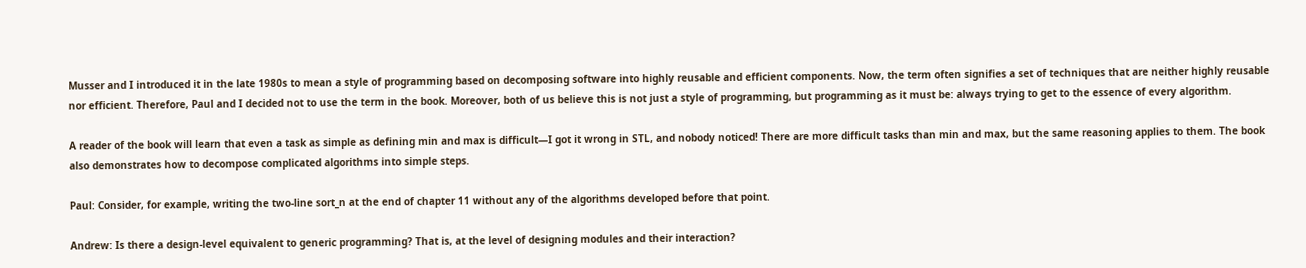Musser and I introduced it in the late 1980s to mean a style of programming based on decomposing software into highly reusable and efficient components. Now, the term often signifies a set of techniques that are neither highly reusable nor efficient. Therefore, Paul and I decided not to use the term in the book. Moreover, both of us believe this is not just a style of programming, but programming as it must be: always trying to get to the essence of every algorithm.

A reader of the book will learn that even a task as simple as defining min and max is difficult—I got it wrong in STL, and nobody noticed! There are more difficult tasks than min and max, but the same reasoning applies to them. The book also demonstrates how to decompose complicated algorithms into simple steps.

Paul: Consider, for example, writing the two-line sort_n at the end of chapter 11 without any of the algorithms developed before that point.

Andrew: Is there a design-level equivalent to generic programming? That is, at the level of designing modules and their interaction?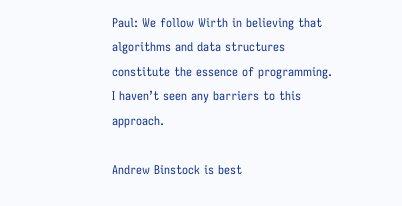Paul: We follow Wirth in believing that algorithms and data structures constitute the essence of programming. I haven’t seen any barriers to this approach.

Andrew Binstock is best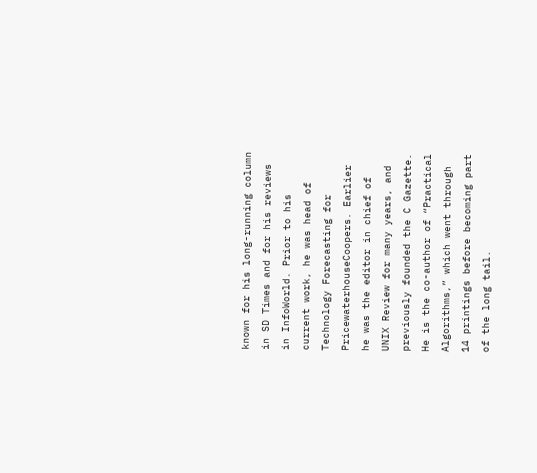known for his long-running column in SD Times and for his reviews in InfoWorld. Prior to his current work, he was head of Technology Forecasting for PricewaterhouseCoopers. Earlier he was the editor in chief of UNIX Review for many years, and previously founded the C Gazette. He is the co-author of “Practical Algorithms,” which went through 14 printings before becoming part of the long tail.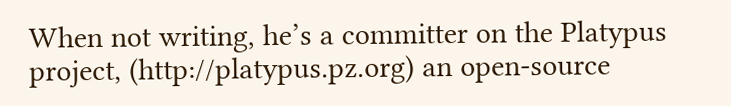When not writing, he’s a committer on the Platypus project, (http://platypus.pz.org) an open-source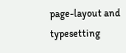page-layout and typesetting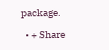package.

  • + Share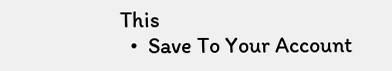This
  •  Save To Your Account